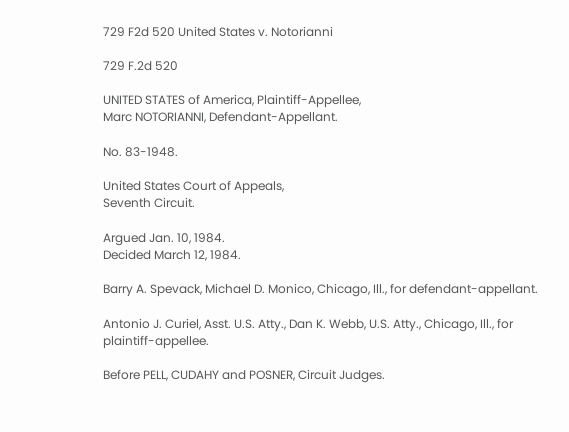729 F2d 520 United States v. Notorianni

729 F.2d 520

UNITED STATES of America, Plaintiff-Appellee,
Marc NOTORIANNI, Defendant-Appellant.

No. 83-1948.

United States Court of Appeals,
Seventh Circuit.

Argued Jan. 10, 1984.
Decided March 12, 1984.

Barry A. Spevack, Michael D. Monico, Chicago, Ill., for defendant-appellant.

Antonio J. Curiel, Asst. U.S. Atty., Dan K. Webb, U.S. Atty., Chicago, Ill., for plaintiff-appellee.

Before PELL, CUDAHY and POSNER, Circuit Judges.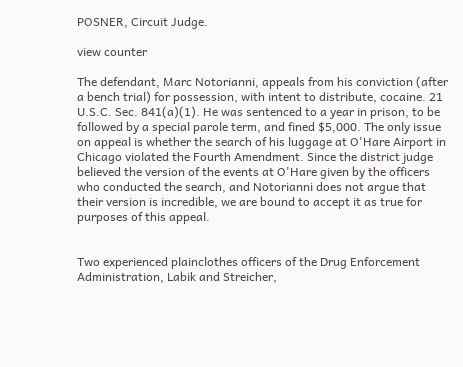POSNER, Circuit Judge.

view counter

The defendant, Marc Notorianni, appeals from his conviction (after a bench trial) for possession, with intent to distribute, cocaine. 21 U.S.C. Sec. 841(a)(1). He was sentenced to a year in prison, to be followed by a special parole term, and fined $5,000. The only issue on appeal is whether the search of his luggage at O'Hare Airport in Chicago violated the Fourth Amendment. Since the district judge believed the version of the events at O'Hare given by the officers who conducted the search, and Notorianni does not argue that their version is incredible, we are bound to accept it as true for purposes of this appeal.


Two experienced plainclothes officers of the Drug Enforcement Administration, Labik and Streicher,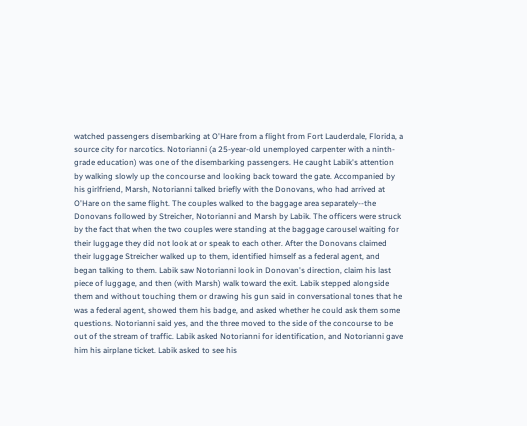watched passengers disembarking at O'Hare from a flight from Fort Lauderdale, Florida, a source city for narcotics. Notorianni (a 25-year-old unemployed carpenter with a ninth-grade education) was one of the disembarking passengers. He caught Labik's attention by walking slowly up the concourse and looking back toward the gate. Accompanied by his girlfriend, Marsh, Notorianni talked briefly with the Donovans, who had arrived at O'Hare on the same flight. The couples walked to the baggage area separately--the Donovans followed by Streicher, Notorianni and Marsh by Labik. The officers were struck by the fact that when the two couples were standing at the baggage carousel waiting for their luggage they did not look at or speak to each other. After the Donovans claimed their luggage Streicher walked up to them, identified himself as a federal agent, and began talking to them. Labik saw Notorianni look in Donovan's direction, claim his last piece of luggage, and then (with Marsh) walk toward the exit. Labik stepped alongside them and without touching them or drawing his gun said in conversational tones that he was a federal agent, showed them his badge, and asked whether he could ask them some questions. Notorianni said yes, and the three moved to the side of the concourse to be out of the stream of traffic. Labik asked Notorianni for identification, and Notorianni gave him his airplane ticket. Labik asked to see his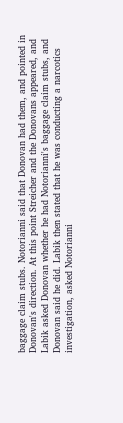baggage claim stubs. Notorianni said that Donovan had them, and pointed in Donovan's direction. At this point Streicher and the Donovans appeared, and Labik asked Donovan whether he had Notorianni's baggage claim stubs, and Donovan said he did. Labik then stated that he was conducting a narcotics investigation, asked Notorianni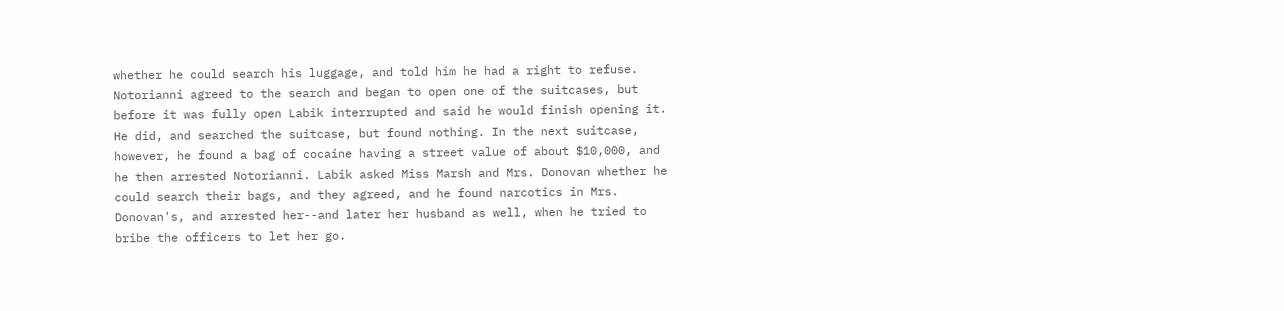whether he could search his luggage, and told him he had a right to refuse. Notorianni agreed to the search and began to open one of the suitcases, but before it was fully open Labik interrupted and said he would finish opening it. He did, and searched the suitcase, but found nothing. In the next suitcase, however, he found a bag of cocaine having a street value of about $10,000, and he then arrested Notorianni. Labik asked Miss Marsh and Mrs. Donovan whether he could search their bags, and they agreed, and he found narcotics in Mrs. Donovan's, and arrested her--and later her husband as well, when he tried to bribe the officers to let her go.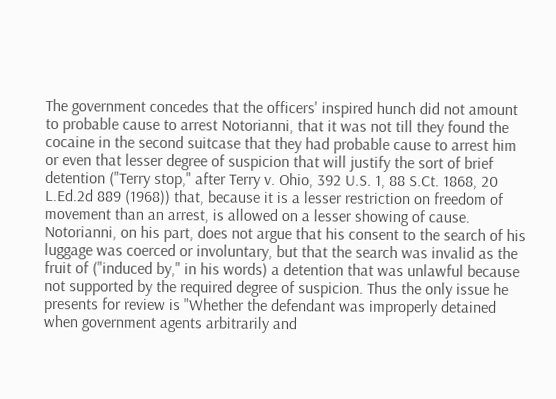The government concedes that the officers' inspired hunch did not amount to probable cause to arrest Notorianni, that it was not till they found the cocaine in the second suitcase that they had probable cause to arrest him or even that lesser degree of suspicion that will justify the sort of brief detention ("Terry stop," after Terry v. Ohio, 392 U.S. 1, 88 S.Ct. 1868, 20 L.Ed.2d 889 (1968)) that, because it is a lesser restriction on freedom of movement than an arrest, is allowed on a lesser showing of cause. Notorianni, on his part, does not argue that his consent to the search of his luggage was coerced or involuntary, but that the search was invalid as the fruit of ("induced by," in his words) a detention that was unlawful because not supported by the required degree of suspicion. Thus the only issue he presents for review is "Whether the defendant was improperly detained when government agents arbitrarily and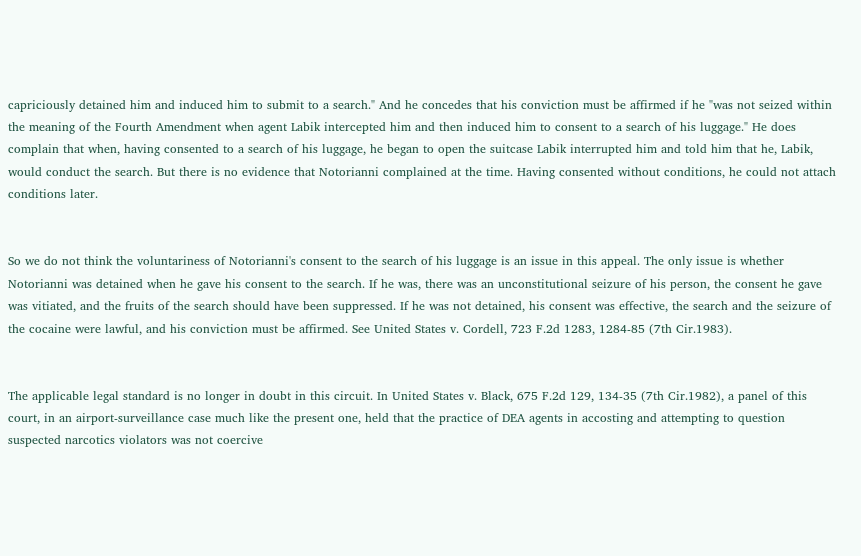capriciously detained him and induced him to submit to a search." And he concedes that his conviction must be affirmed if he "was not seized within the meaning of the Fourth Amendment when agent Labik intercepted him and then induced him to consent to a search of his luggage." He does complain that when, having consented to a search of his luggage, he began to open the suitcase Labik interrupted him and told him that he, Labik, would conduct the search. But there is no evidence that Notorianni complained at the time. Having consented without conditions, he could not attach conditions later.


So we do not think the voluntariness of Notorianni's consent to the search of his luggage is an issue in this appeal. The only issue is whether Notorianni was detained when he gave his consent to the search. If he was, there was an unconstitutional seizure of his person, the consent he gave was vitiated, and the fruits of the search should have been suppressed. If he was not detained, his consent was effective, the search and the seizure of the cocaine were lawful, and his conviction must be affirmed. See United States v. Cordell, 723 F.2d 1283, 1284-85 (7th Cir.1983).


The applicable legal standard is no longer in doubt in this circuit. In United States v. Black, 675 F.2d 129, 134-35 (7th Cir.1982), a panel of this court, in an airport-surveillance case much like the present one, held that the practice of DEA agents in accosting and attempting to question suspected narcotics violators was not coercive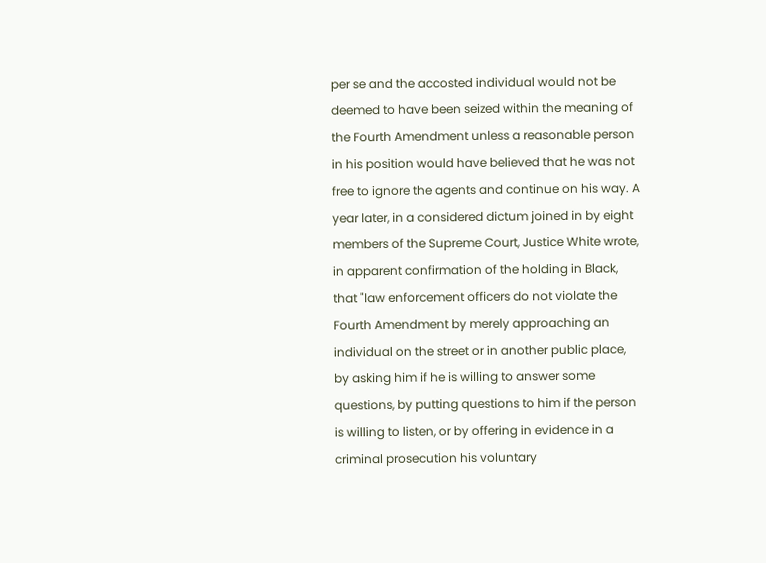per se and the accosted individual would not be deemed to have been seized within the meaning of the Fourth Amendment unless a reasonable person in his position would have believed that he was not free to ignore the agents and continue on his way. A year later, in a considered dictum joined in by eight members of the Supreme Court, Justice White wrote, in apparent confirmation of the holding in Black, that "law enforcement officers do not violate the Fourth Amendment by merely approaching an individual on the street or in another public place, by asking him if he is willing to answer some questions, by putting questions to him if the person is willing to listen, or by offering in evidence in a criminal prosecution his voluntary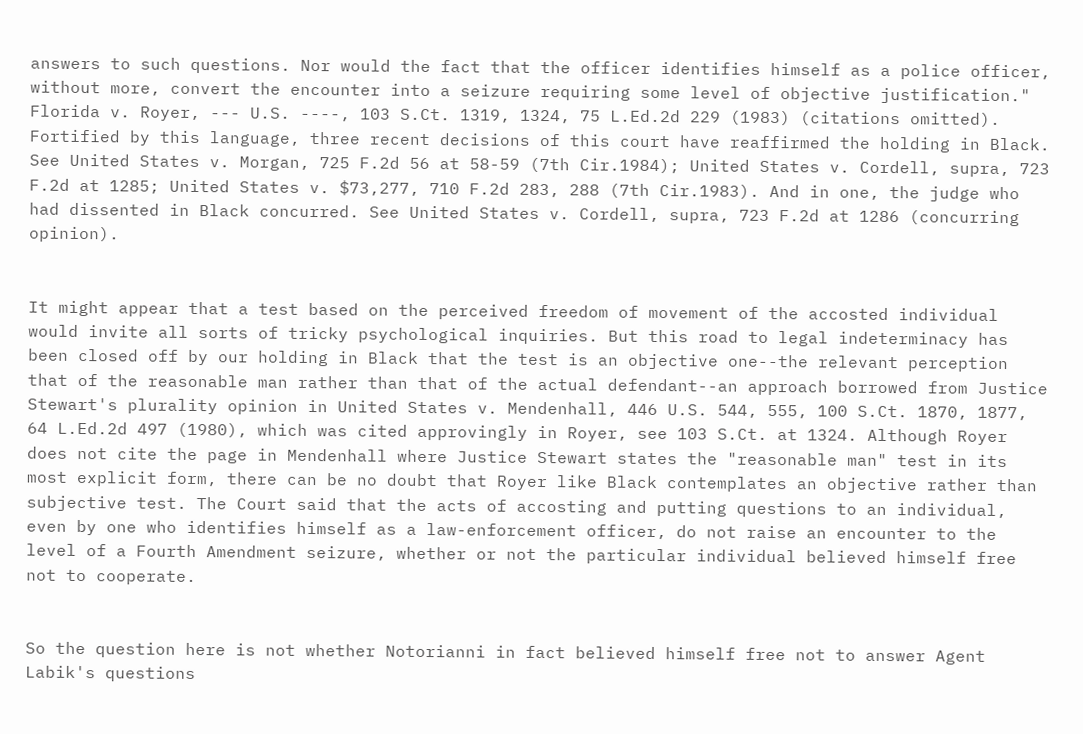answers to such questions. Nor would the fact that the officer identifies himself as a police officer, without more, convert the encounter into a seizure requiring some level of objective justification." Florida v. Royer, --- U.S. ----, 103 S.Ct. 1319, 1324, 75 L.Ed.2d 229 (1983) (citations omitted). Fortified by this language, three recent decisions of this court have reaffirmed the holding in Black. See United States v. Morgan, 725 F.2d 56 at 58-59 (7th Cir.1984); United States v. Cordell, supra, 723 F.2d at 1285; United States v. $73,277, 710 F.2d 283, 288 (7th Cir.1983). And in one, the judge who had dissented in Black concurred. See United States v. Cordell, supra, 723 F.2d at 1286 (concurring opinion).


It might appear that a test based on the perceived freedom of movement of the accosted individual would invite all sorts of tricky psychological inquiries. But this road to legal indeterminacy has been closed off by our holding in Black that the test is an objective one--the relevant perception that of the reasonable man rather than that of the actual defendant--an approach borrowed from Justice Stewart's plurality opinion in United States v. Mendenhall, 446 U.S. 544, 555, 100 S.Ct. 1870, 1877, 64 L.Ed.2d 497 (1980), which was cited approvingly in Royer, see 103 S.Ct. at 1324. Although Royer does not cite the page in Mendenhall where Justice Stewart states the "reasonable man" test in its most explicit form, there can be no doubt that Royer like Black contemplates an objective rather than subjective test. The Court said that the acts of accosting and putting questions to an individual, even by one who identifies himself as a law-enforcement officer, do not raise an encounter to the level of a Fourth Amendment seizure, whether or not the particular individual believed himself free not to cooperate.


So the question here is not whether Notorianni in fact believed himself free not to answer Agent Labik's questions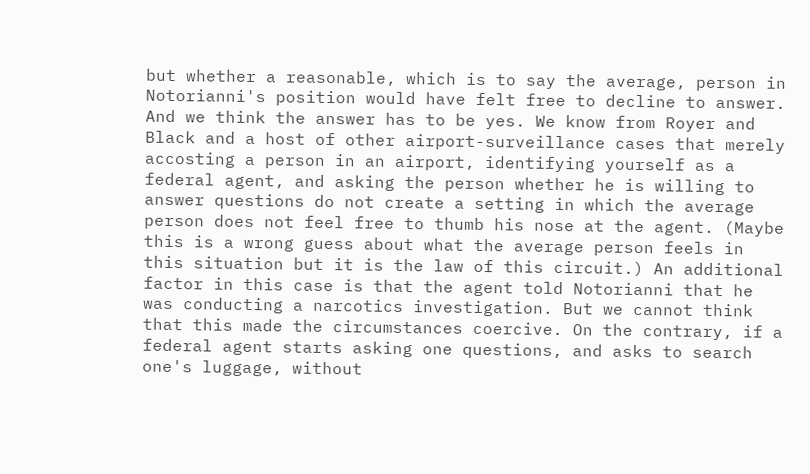but whether a reasonable, which is to say the average, person in Notorianni's position would have felt free to decline to answer. And we think the answer has to be yes. We know from Royer and Black and a host of other airport-surveillance cases that merely accosting a person in an airport, identifying yourself as a federal agent, and asking the person whether he is willing to answer questions do not create a setting in which the average person does not feel free to thumb his nose at the agent. (Maybe this is a wrong guess about what the average person feels in this situation but it is the law of this circuit.) An additional factor in this case is that the agent told Notorianni that he was conducting a narcotics investigation. But we cannot think that this made the circumstances coercive. On the contrary, if a federal agent starts asking one questions, and asks to search one's luggage, without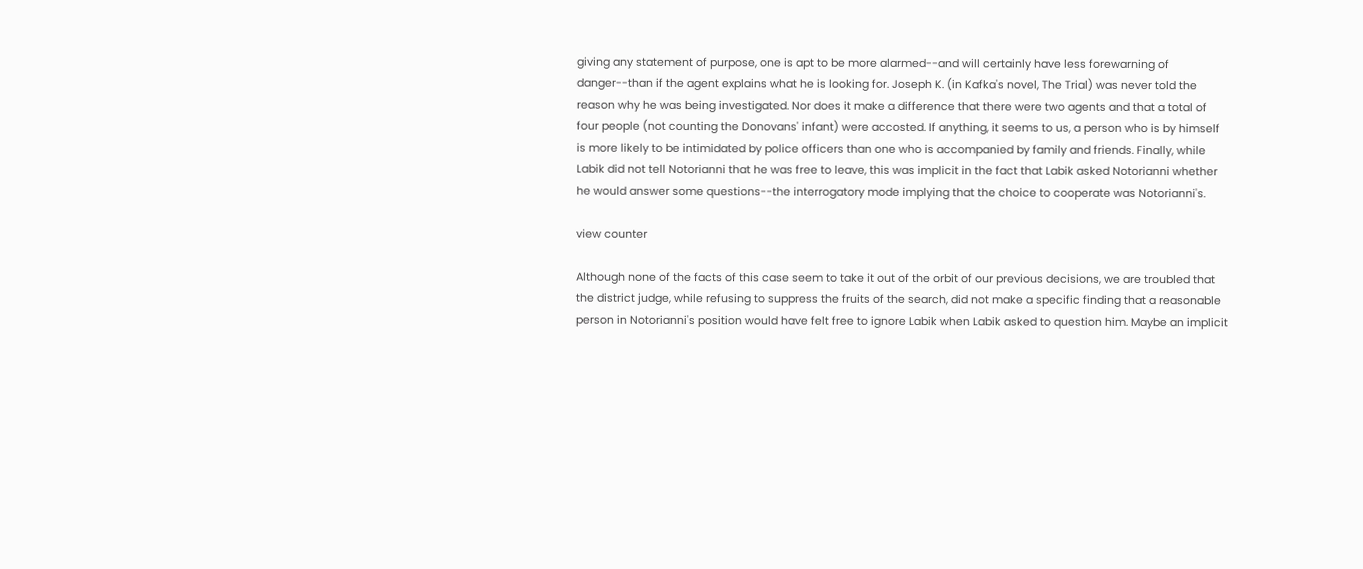giving any statement of purpose, one is apt to be more alarmed--and will certainly have less forewarning of danger--than if the agent explains what he is looking for. Joseph K. (in Kafka's novel, The Trial) was never told the reason why he was being investigated. Nor does it make a difference that there were two agents and that a total of four people (not counting the Donovans' infant) were accosted. If anything, it seems to us, a person who is by himself is more likely to be intimidated by police officers than one who is accompanied by family and friends. Finally, while Labik did not tell Notorianni that he was free to leave, this was implicit in the fact that Labik asked Notorianni whether he would answer some questions--the interrogatory mode implying that the choice to cooperate was Notorianni's.

view counter

Although none of the facts of this case seem to take it out of the orbit of our previous decisions, we are troubled that the district judge, while refusing to suppress the fruits of the search, did not make a specific finding that a reasonable person in Notorianni's position would have felt free to ignore Labik when Labik asked to question him. Maybe an implicit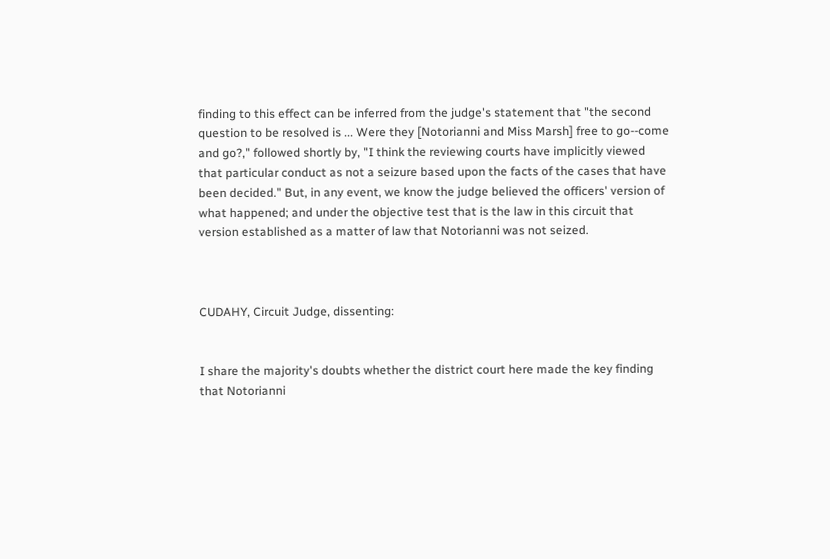finding to this effect can be inferred from the judge's statement that "the second question to be resolved is ... Were they [Notorianni and Miss Marsh] free to go--come and go?," followed shortly by, "I think the reviewing courts have implicitly viewed that particular conduct as not a seizure based upon the facts of the cases that have been decided." But, in any event, we know the judge believed the officers' version of what happened; and under the objective test that is the law in this circuit that version established as a matter of law that Notorianni was not seized.



CUDAHY, Circuit Judge, dissenting:


I share the majority's doubts whether the district court here made the key finding that Notorianni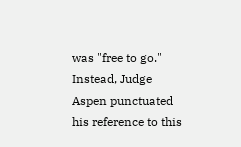was "free to go." Instead, Judge Aspen punctuated his reference to this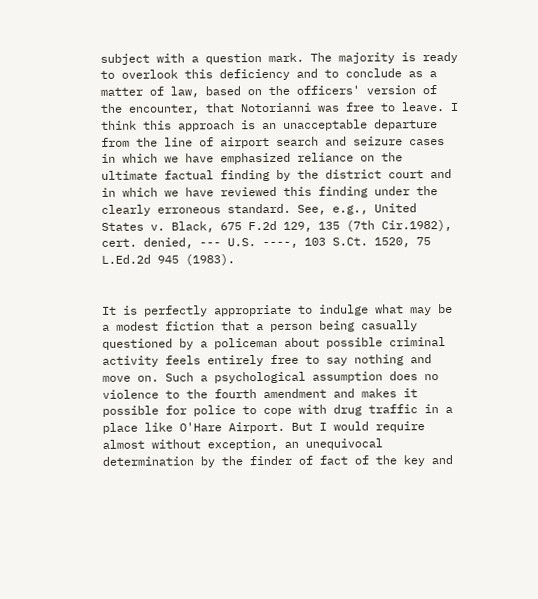subject with a question mark. The majority is ready to overlook this deficiency and to conclude as a matter of law, based on the officers' version of the encounter, that Notorianni was free to leave. I think this approach is an unacceptable departure from the line of airport search and seizure cases in which we have emphasized reliance on the ultimate factual finding by the district court and in which we have reviewed this finding under the clearly erroneous standard. See, e.g., United States v. Black, 675 F.2d 129, 135 (7th Cir.1982), cert. denied, --- U.S. ----, 103 S.Ct. 1520, 75 L.Ed.2d 945 (1983).


It is perfectly appropriate to indulge what may be a modest fiction that a person being casually questioned by a policeman about possible criminal activity feels entirely free to say nothing and move on. Such a psychological assumption does no violence to the fourth amendment and makes it possible for police to cope with drug traffic in a place like O'Hare Airport. But I would require almost without exception, an unequivocal determination by the finder of fact of the key and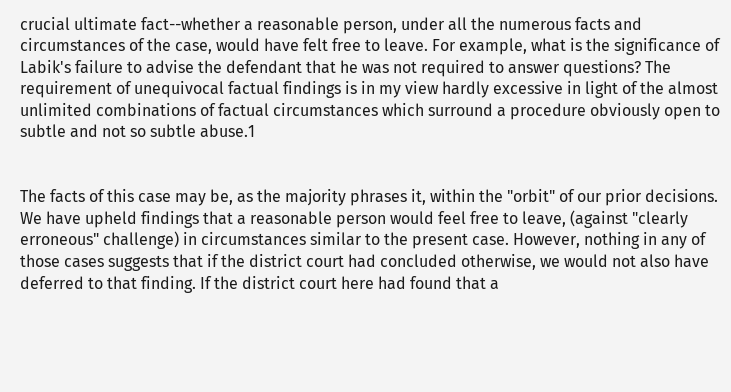crucial ultimate fact--whether a reasonable person, under all the numerous facts and circumstances of the case, would have felt free to leave. For example, what is the significance of Labik's failure to advise the defendant that he was not required to answer questions? The requirement of unequivocal factual findings is in my view hardly excessive in light of the almost unlimited combinations of factual circumstances which surround a procedure obviously open to subtle and not so subtle abuse.1


The facts of this case may be, as the majority phrases it, within the "orbit" of our prior decisions. We have upheld findings that a reasonable person would feel free to leave, (against "clearly erroneous" challenge) in circumstances similar to the present case. However, nothing in any of those cases suggests that if the district court had concluded otherwise, we would not also have deferred to that finding. If the district court here had found that a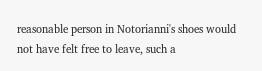reasonable person in Notorianni's shoes would not have felt free to leave, such a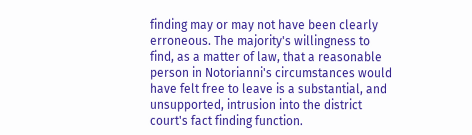finding may or may not have been clearly erroneous. The majority's willingness to find, as a matter of law, that a reasonable person in Notorianni's circumstances would have felt free to leave is a substantial, and unsupported, intrusion into the district court's fact finding function.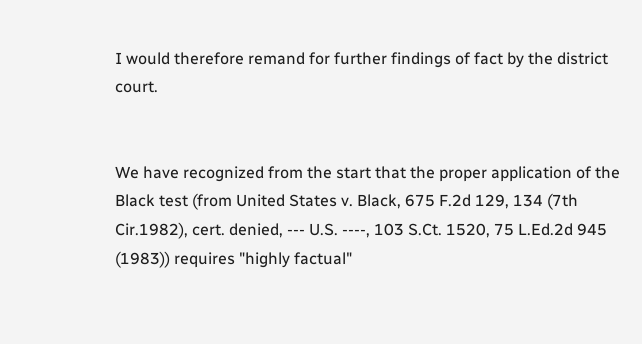I would therefore remand for further findings of fact by the district court.


We have recognized from the start that the proper application of the Black test (from United States v. Black, 675 F.2d 129, 134 (7th Cir.1982), cert. denied, --- U.S. ----, 103 S.Ct. 1520, 75 L.Ed.2d 945 (1983)) requires "highly factual"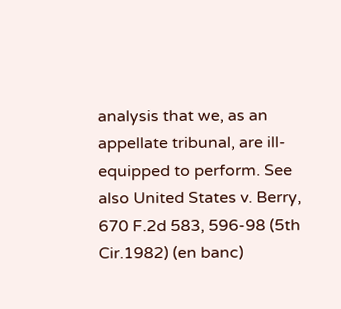analysis that we, as an appellate tribunal, are ill-equipped to perform. See also United States v. Berry, 670 F.2d 583, 596-98 (5th Cir.1982) (en banc)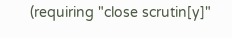(requiring "close scrutin[y]"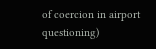of coercion in airport questioning)